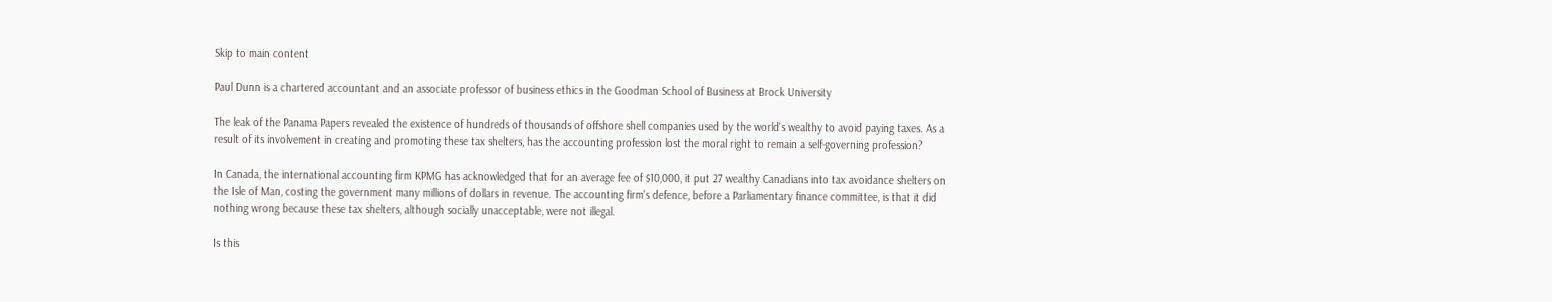Skip to main content

Paul Dunn is a chartered accountant and an associate professor of business ethics in the Goodman School of Business at Brock University

The leak of the Panama Papers revealed the existence of hundreds of thousands of offshore shell companies used by the world's wealthy to avoid paying taxes. As a result of its involvement in creating and promoting these tax shelters, has the accounting profession lost the moral right to remain a self-governing profession?

In Canada, the international accounting firm KPMG has acknowledged that for an average fee of $10,000, it put 27 wealthy Canadians into tax avoidance shelters on the Isle of Man, costing the government many millions of dollars in revenue. The accounting firm's defence, before a Parliamentary finance committee, is that it did nothing wrong because these tax shelters, although socially unacceptable, were not illegal.

Is this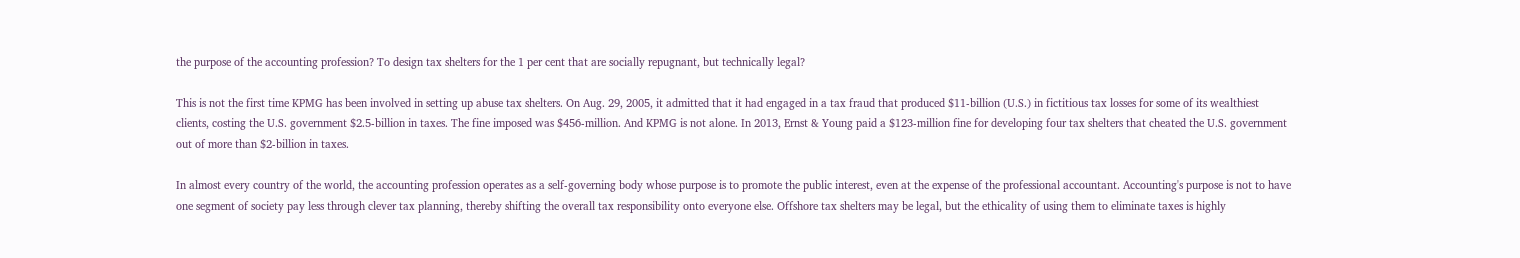the purpose of the accounting profession? To design tax shelters for the 1 per cent that are socially repugnant, but technically legal?

This is not the first time KPMG has been involved in setting up abuse tax shelters. On Aug. 29, 2005, it admitted that it had engaged in a tax fraud that produced $11-billion (U.S.) in fictitious tax losses for some of its wealthiest clients, costing the U.S. government $2.5-billion in taxes. The fine imposed was $456-million. And KPMG is not alone. In 2013, Ernst & Young paid a $123-million fine for developing four tax shelters that cheated the U.S. government out of more than $2-billion in taxes.

In almost every country of the world, the accounting profession operates as a self-governing body whose purpose is to promote the public interest, even at the expense of the professional accountant. Accounting's purpose is not to have one segment of society pay less through clever tax planning, thereby shifting the overall tax responsibility onto everyone else. Offshore tax shelters may be legal, but the ethicality of using them to eliminate taxes is highly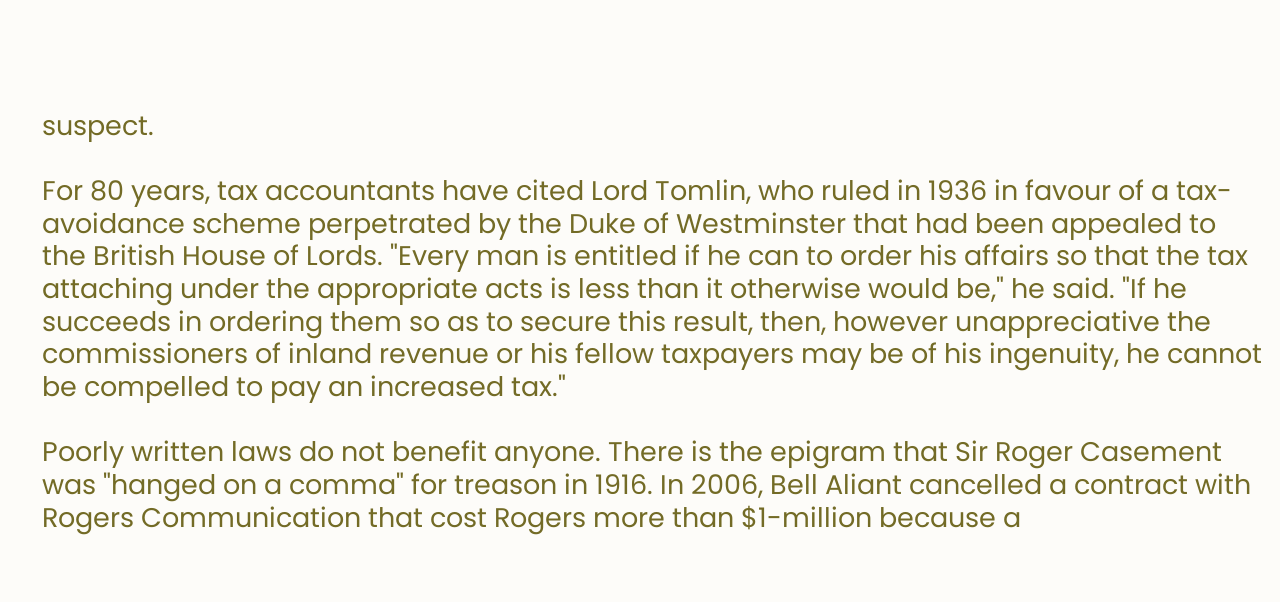suspect.

For 80 years, tax accountants have cited Lord Tomlin, who ruled in 1936 in favour of a tax-avoidance scheme perpetrated by the Duke of Westminster that had been appealed to the British House of Lords. "Every man is entitled if he can to order his affairs so that the tax attaching under the appropriate acts is less than it otherwise would be," he said. "If he succeeds in ordering them so as to secure this result, then, however unappreciative the commissioners of inland revenue or his fellow taxpayers may be of his ingenuity, he cannot be compelled to pay an increased tax."

Poorly written laws do not benefit anyone. There is the epigram that Sir Roger Casement was "hanged on a comma" for treason in 1916. In 2006, Bell Aliant cancelled a contract with Rogers Communication that cost Rogers more than $1-million because a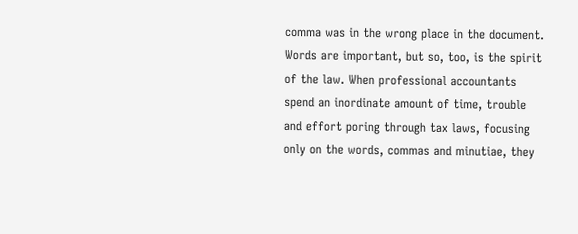comma was in the wrong place in the document. Words are important, but so, too, is the spirit of the law. When professional accountants spend an inordinate amount of time, trouble and effort poring through tax laws, focusing only on the words, commas and minutiae, they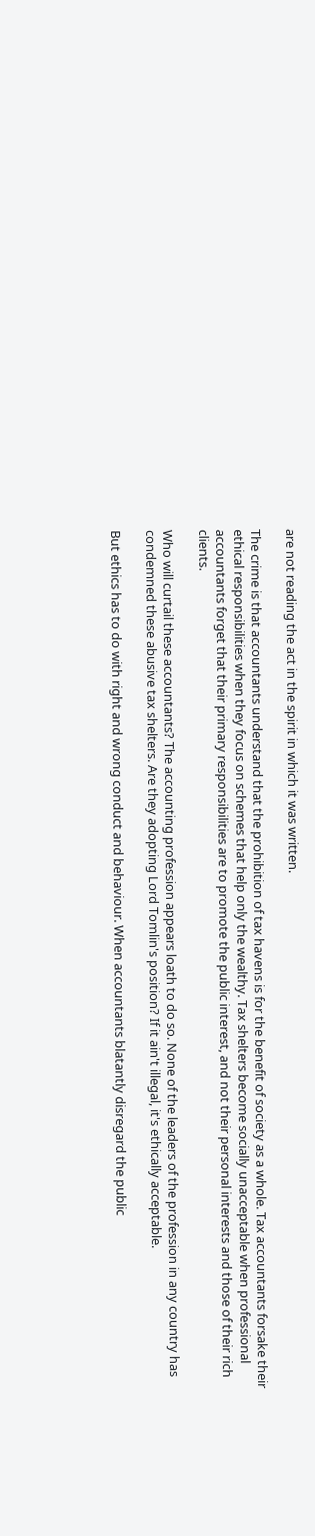are not reading the act in the spirit in which it was written.

The crime is that accountants understand that the prohibition of tax havens is for the benefit of society as a whole. Tax accountants forsake their ethical responsibilities when they focus on schemes that help only the wealthy. Tax shelters become socially unacceptable when professional accountants forget that their primary responsibilities are to promote the public interest, and not their personal interests and those of their rich clients.

Who will curtail these accountants? The accounting profession appears loath to do so. None of the leaders of the profession in any country has condemned these abusive tax shelters. Are they adopting Lord Tomlin's position? If it ain't illegal, it's ethically acceptable.

But ethics has to do with right and wrong conduct and behaviour. When accountants blatantly disregard the public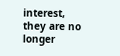interest, they are no longer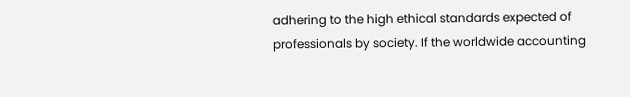adhering to the high ethical standards expected of professionals by society. If the worldwide accounting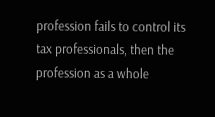profession fails to control its tax professionals, then the profession as a whole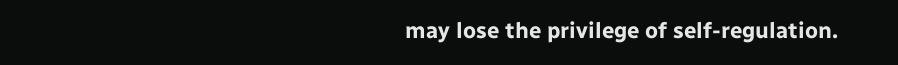may lose the privilege of self-regulation.